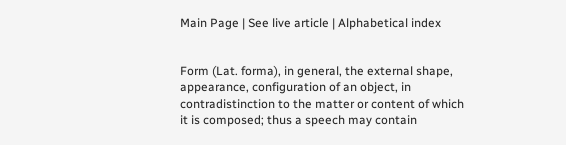Main Page | See live article | Alphabetical index


Form (Lat. forma), in general, the external shape, appearance, configuration of an object, in contradistinction to the matter or content of which it is composed; thus a speech may contain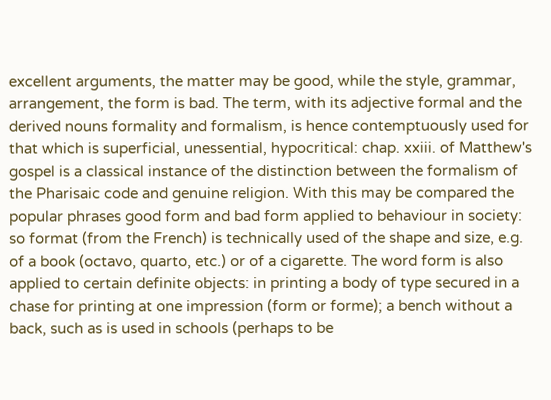excellent arguments, the matter may be good, while the style, grammar, arrangement, the form is bad. The term, with its adjective formal and the derived nouns formality and formalism, is hence contemptuously used for that which is superficial, unessential, hypocritical: chap. xxiii. of Matthew's gospel is a classical instance of the distinction between the formalism of the Pharisaic code and genuine religion. With this may be compared the popular phrases good form and bad form applied to behaviour in society: so format (from the French) is technically used of the shape and size, e.g. of a book (octavo, quarto, etc.) or of a cigarette. The word form is also applied to certain definite objects: in printing a body of type secured in a chase for printing at one impression (form or forme); a bench without a back, such as is used in schools (perhaps to be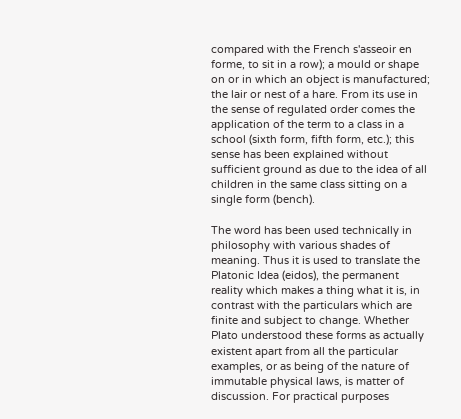compared with the French s'asseoir en forme, to sit in a row); a mould or shape on or in which an object is manufactured; the lair or nest of a hare. From its use in the sense of regulated order comes the application of the term to a class in a school (sixth form, fifth form, etc.); this sense has been explained without sufficient ground as due to the idea of all children in the same class sitting on a single form (bench).

The word has been used technically in philosophy with various shades of meaning. Thus it is used to translate the Platonic Idea (eidos), the permanent reality which makes a thing what it is, in contrast with the particulars which are finite and subject to change. Whether Plato understood these forms as actually existent apart from all the particular examples, or as being of the nature of immutable physical laws, is matter of discussion. For practical purposes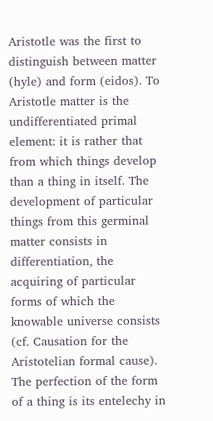Aristotle was the first to distinguish between matter (hyle) and form (eidos). To Aristotle matter is the undifferentiated primal element: it is rather that from which things develop than a thing in itself. The development of particular things from this germinal matter consists in differentiation, the acquiring of particular forms of which the knowable universe consists (cf. Causation for the Aristotelian formal cause). The perfection of the form of a thing is its entelechy in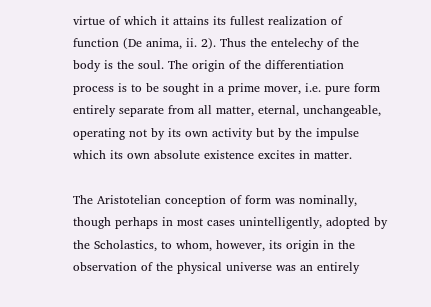virtue of which it attains its fullest realization of function (De anima, ii. 2). Thus the entelechy of the body is the soul. The origin of the differentiation process is to be sought in a prime mover, i.e. pure form entirely separate from all matter, eternal, unchangeable, operating not by its own activity but by the impulse which its own absolute existence excites in matter.

The Aristotelian conception of form was nominally, though perhaps in most cases unintelligently, adopted by the Scholastics, to whom, however, its origin in the observation of the physical universe was an entirely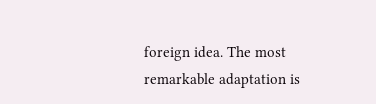foreign idea. The most remarkable adaptation is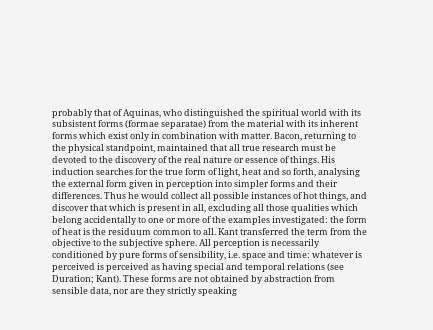probably that of Aquinas, who distinguished the spiritual world with its subsistent forms (formae separatae) from the material with its inherent forms which exist only in combination with matter. Bacon, returning to the physical standpoint, maintained that all true research must be devoted to the discovery of the real nature or essence of things. His induction searches for the true form of light, heat and so forth, analysing the external form given in perception into simpler forms and their differences. Thus he would collect all possible instances of hot things, and discover that which is present in all, excluding all those qualities which belong accidentally to one or more of the examples investigated: the form of heat is the residuum common to all. Kant transferred the term from the objective to the subjective sphere. All perception is necessarily conditioned by pure forms of sensibility, i.e. space and time: whatever is perceived is perceived as having special and temporal relations (see Duration; Kant). These forms are not obtained by abstraction from sensible data, nor are they strictly speaking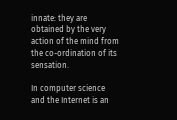innate: they are obtained by the very action of the mind from the co-ordination of its sensation.

In computer science and the Internet is an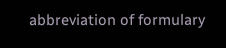abbreviation of formulary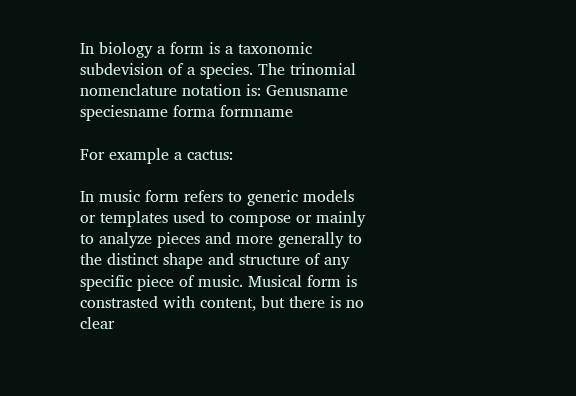In biology a form is a taxonomic subdevision of a species. The trinomial nomenclature notation is: Genusname speciesname forma formname

For example a cactus:

In music form refers to generic models or templates used to compose or mainly to analyze pieces and more generally to the distinct shape and structure of any specific piece of music. Musical form is constrasted with content, but there is no clear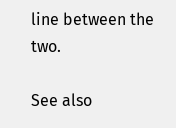line between the two.

See also